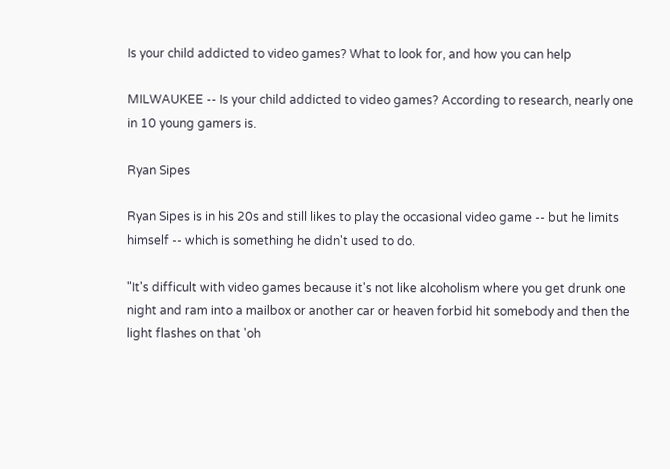Is your child addicted to video games? What to look for, and how you can help

MILWAUKEE -- Is your child addicted to video games? According to research, nearly one in 10 young gamers is.

Ryan Sipes

Ryan Sipes is in his 20s and still likes to play the occasional video game -- but he limits himself -- which is something he didn't used to do.

"It's difficult with video games because it's not like alcoholism where you get drunk one night and ram into a mailbox or another car or heaven forbid hit somebody and then the light flashes on that 'oh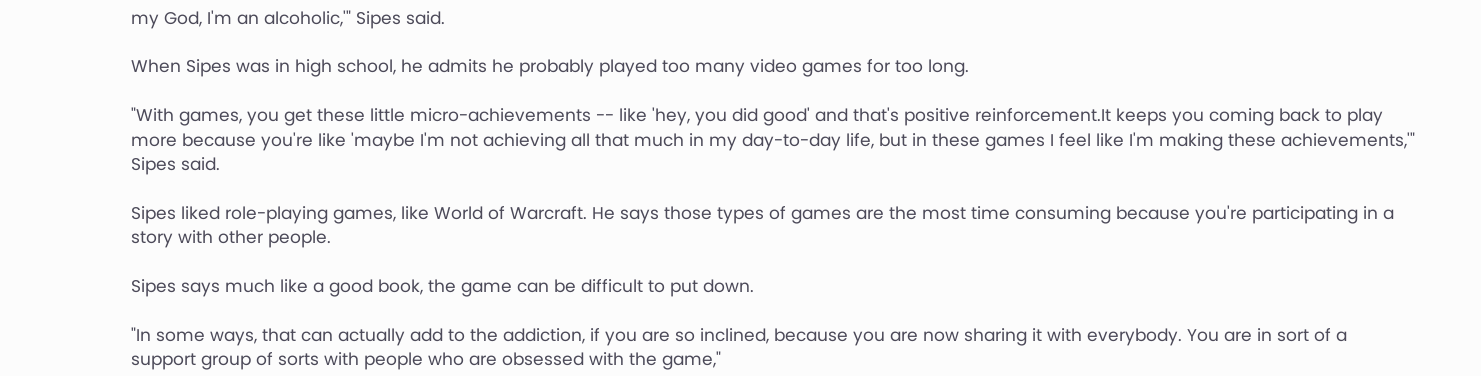my God, I'm an alcoholic,'" Sipes said.

When Sipes was in high school, he admits he probably played too many video games for too long.

"With games, you get these little micro-achievements -- like 'hey, you did good' and that's positive reinforcement.It keeps you coming back to play more because you're like 'maybe I'm not achieving all that much in my day-to-day life, but in these games I feel like I'm making these achievements,'" Sipes said.

Sipes liked role-playing games, like World of Warcraft. He says those types of games are the most time consuming because you're participating in a story with other people.

Sipes says much like a good book, the game can be difficult to put down.

"In some ways, that can actually add to the addiction, if you are so inclined, because you are now sharing it with everybody. You are in sort of a support group of sorts with people who are obsessed with the game,"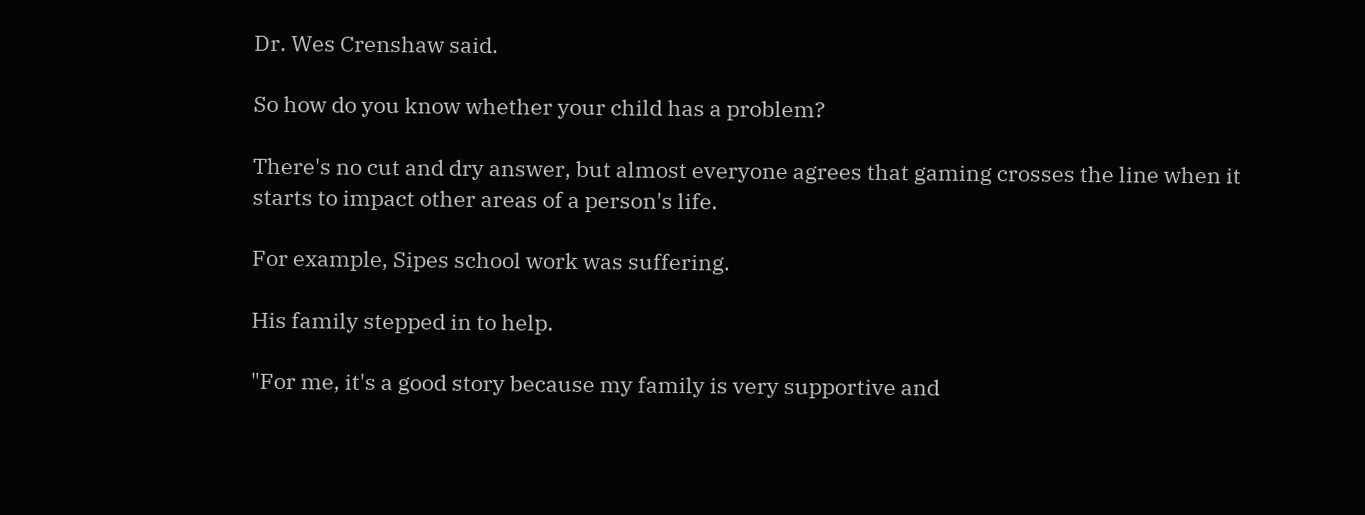Dr. Wes Crenshaw said.

So how do you know whether your child has a problem?

There's no cut and dry answer, but almost everyone agrees that gaming crosses the line when it starts to impact other areas of a person's life.

For example, Sipes school work was suffering.

His family stepped in to help.

"For me, it's a good story because my family is very supportive and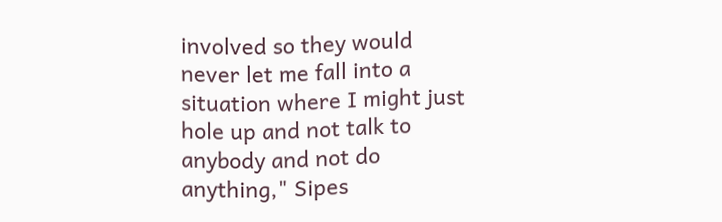involved so they would never let me fall into a situation where I might just hole up and not talk to anybody and not do anything," Sipes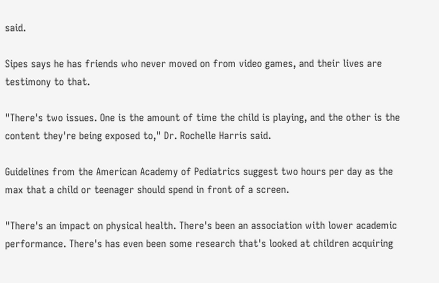said.

Sipes says he has friends who never moved on from video games, and their lives are testimony to that.

"There's two issues. One is the amount of time the child is playing, and the other is the content they're being exposed to," Dr. Rochelle Harris said.

Guidelines from the American Academy of Pediatrics suggest two hours per day as the max that a child or teenager should spend in front of a screen.

"There's an impact on physical health. There's been an association with lower academic performance. There's has even been some research that's looked at children acquiring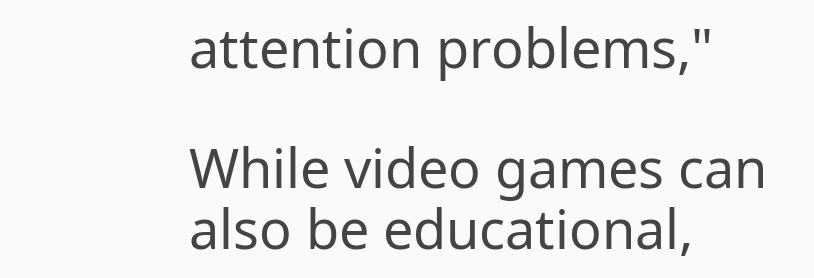attention problems,"

While video games can also be educational,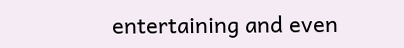entertaining and even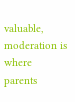valuable, moderation is where parents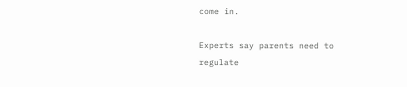come in.

Experts say parents need to regulate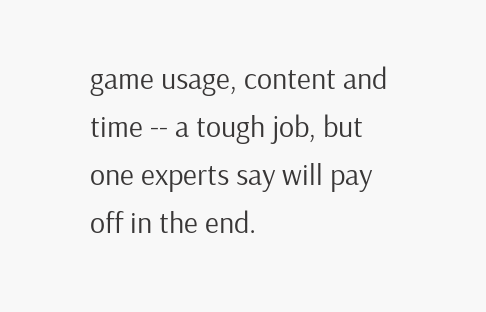game usage, content and time -- a tough job, but one experts say will pay off in the end.